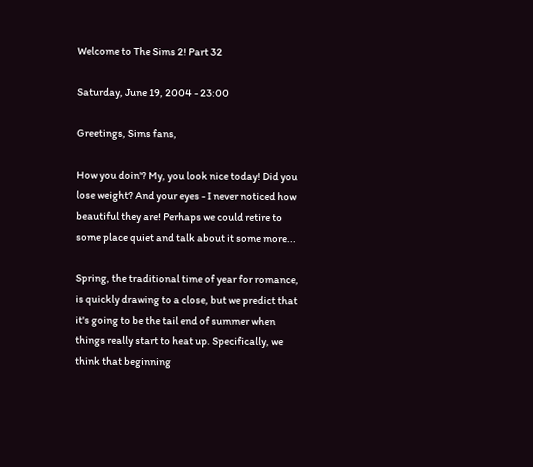Welcome to The Sims 2! Part 32

Saturday, June 19, 2004 - 23:00

Greetings, Sims fans,

How you doin'? My, you look nice today! Did you lose weight? And your eyes - I never noticed how beautiful they are! Perhaps we could retire to some place quiet and talk about it some more...

Spring, the traditional time of year for romance, is quickly drawing to a close, but we predict that it's going to be the tail end of summer when things really start to heat up. Specifically, we think that beginning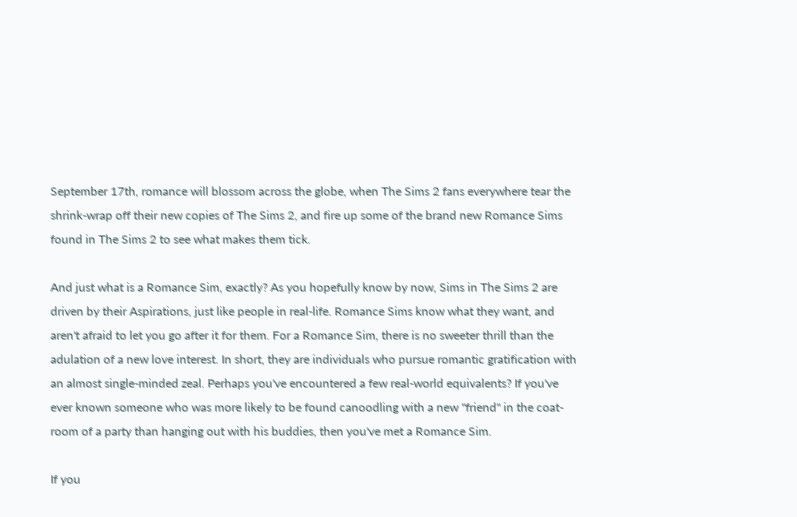September 17th, romance will blossom across the globe, when The Sims 2 fans everywhere tear the shrink-wrap off their new copies of The Sims 2, and fire up some of the brand new Romance Sims found in The Sims 2 to see what makes them tick.

And just what is a Romance Sim, exactly? As you hopefully know by now, Sims in The Sims 2 are driven by their Aspirations, just like people in real-life. Romance Sims know what they want, and aren't afraid to let you go after it for them. For a Romance Sim, there is no sweeter thrill than the adulation of a new love interest. In short, they are individuals who pursue romantic gratification with an almost single-minded zeal. Perhaps you've encountered a few real-world equivalents? If you've ever known someone who was more likely to be found canoodling with a new "friend" in the coat-room of a party than hanging out with his buddies, then you've met a Romance Sim.

If you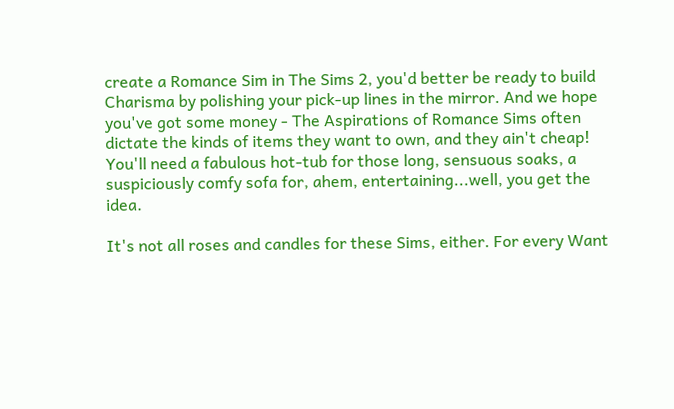create a Romance Sim in The Sims 2, you'd better be ready to build Charisma by polishing your pick-up lines in the mirror. And we hope you've got some money - The Aspirations of Romance Sims often dictate the kinds of items they want to own, and they ain't cheap! You'll need a fabulous hot-tub for those long, sensuous soaks, a suspiciously comfy sofa for, ahem, entertaining...well, you get the idea.

It's not all roses and candles for these Sims, either. For every Want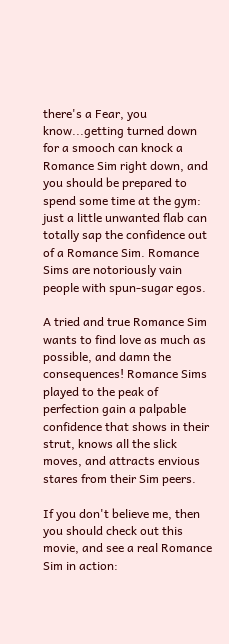there's a Fear, you know...getting turned down for a smooch can knock a Romance Sim right down, and you should be prepared to spend some time at the gym: just a little unwanted flab can totally sap the confidence out of a Romance Sim. Romance Sims are notoriously vain people with spun-sugar egos.

A tried and true Romance Sim wants to find love as much as possible, and damn the consequences! Romance Sims played to the peak of perfection gain a palpable confidence that shows in their strut, knows all the slick moves, and attracts envious stares from their Sim peers.

If you don't believe me, then you should check out this movie, and see a real Romance Sim in action: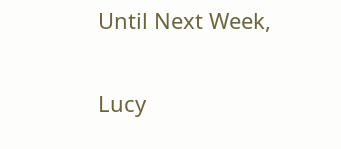Until Next Week,

Lucy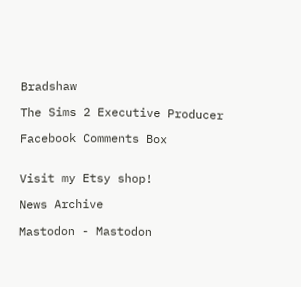Bradshaw

The Sims 2 Executive Producer

Facebook Comments Box


Visit my Etsy shop!

News Archive

Mastodon - Mastodon